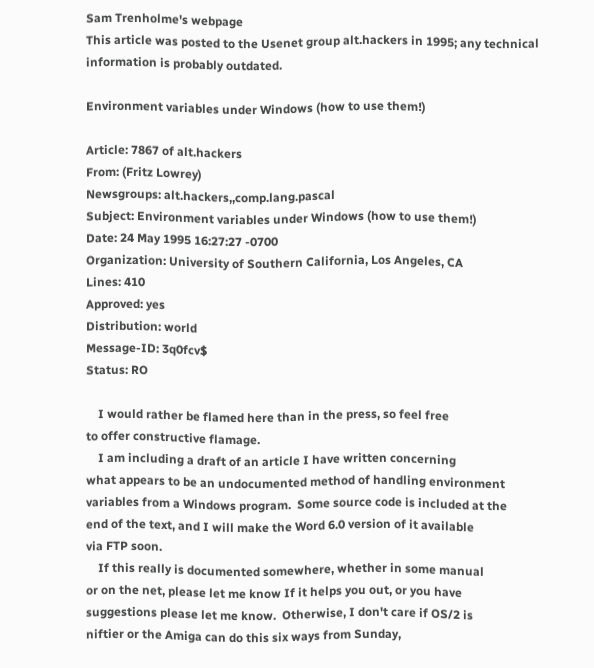Sam Trenholme's webpage
This article was posted to the Usenet group alt.hackers in 1995; any technical information is probably outdated.

Environment variables under Windows (how to use them!)

Article: 7867 of alt.hackers
From: (Fritz Lowrey)
Newsgroups: alt.hackers,,comp.lang.pascal
Subject: Environment variables under Windows (how to use them!)
Date: 24 May 1995 16:27:27 -0700
Organization: University of Southern California, Los Angeles, CA
Lines: 410
Approved: yes
Distribution: world
Message-ID: 3q0fcv$
Status: RO

    I would rather be flamed here than in the press, so feel free
to offer constructive flamage.
    I am including a draft of an article I have written concerning
what appears to be an undocumented method of handling environment
variables from a Windows program.  Some source code is included at the
end of the text, and I will make the Word 6.0 version of it available
via FTP soon.
    If this really is documented somewhere, whether in some manual
or on the net, please let me know If it helps you out, or you have
suggestions please let me know.  Otherwise, I don't care if OS/2 is
niftier or the Amiga can do this six ways from Sunday,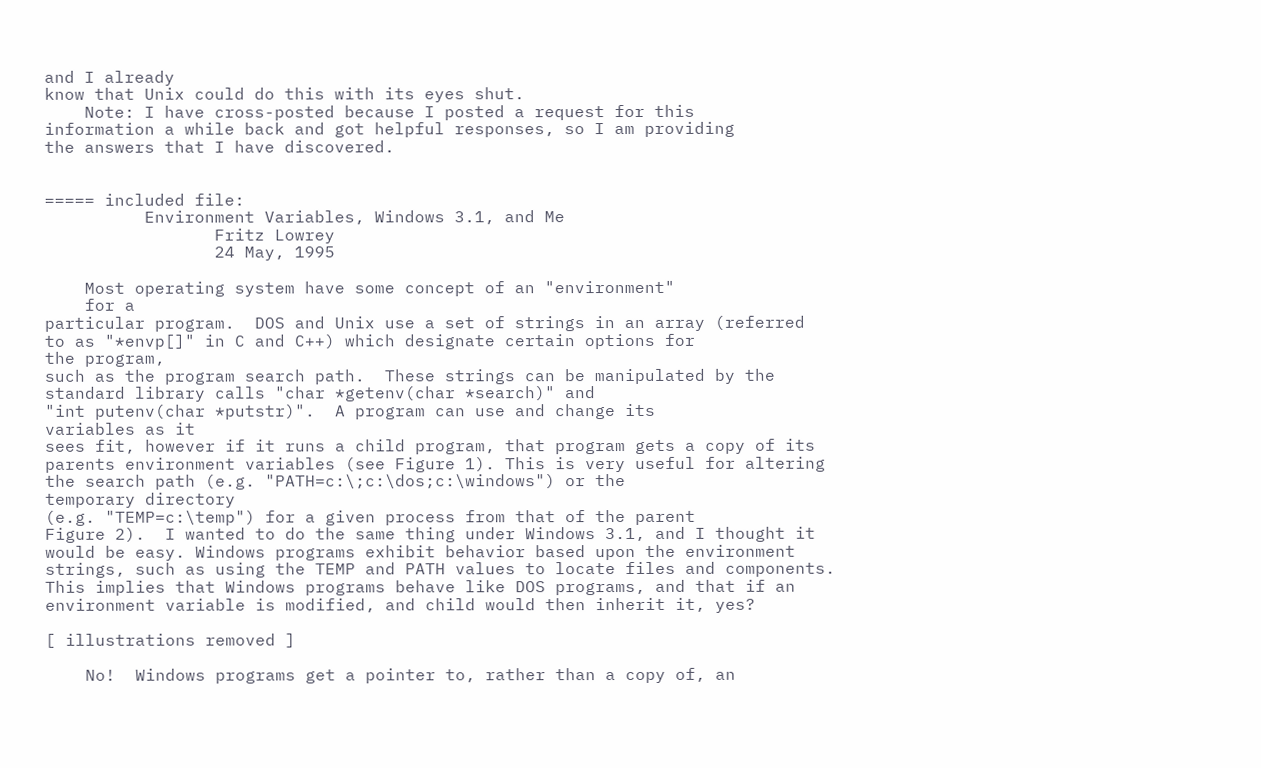and I already
know that Unix could do this with its eyes shut.
    Note: I have cross-posted because I posted a request for this
information a while back and got helpful responses, so I am providing
the answers that I have discovered.


===== included file:
          Environment Variables, Windows 3.1, and Me
                 Fritz Lowrey
                 24 May, 1995

    Most operating system have some concept of an "environment"
    for a
particular program.  DOS and Unix use a set of strings in an array (referred
to as "*envp[]" in C and C++) which designate certain options for
the program,
such as the program search path.  These strings can be manipulated by the
standard library calls "char *getenv(char *search)" and
"int putenv(char *putstr)".  A program can use and change its
variables as it
sees fit, however if it runs a child program, that program gets a copy of its
parents environment variables (see Figure 1). This is very useful for altering
the search path (e.g. "PATH=c:\;c:\dos;c:\windows") or the
temporary directory
(e.g. "TEMP=c:\temp") for a given process from that of the parent
Figure 2).  I wanted to do the same thing under Windows 3.1, and I thought it
would be easy. Windows programs exhibit behavior based upon the environment
strings, such as using the TEMP and PATH values to locate files and components.
This implies that Windows programs behave like DOS programs, and that if an
environment variable is modified, and child would then inherit it, yes?

[ illustrations removed ]

    No!  Windows programs get a pointer to, rather than a copy of, an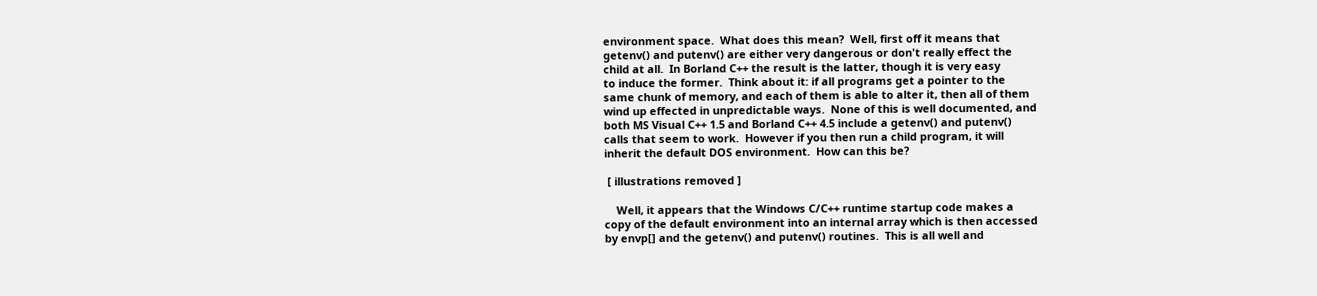environment space.  What does this mean?  Well, first off it means that
getenv() and putenv() are either very dangerous or don't really effect the
child at all.  In Borland C++ the result is the latter, though it is very easy
to induce the former.  Think about it: if all programs get a pointer to the
same chunk of memory, and each of them is able to alter it, then all of them
wind up effected in unpredictable ways.  None of this is well documented, and
both MS Visual C++ 1.5 and Borland C++ 4.5 include a getenv() and putenv()
calls that seem to work.  However if you then run a child program, it will
inherit the default DOS environment.  How can this be?

 [ illustrations removed ]

    Well, it appears that the Windows C/C++ runtime startup code makes a
copy of the default environment into an internal array which is then accessed
by envp[] and the getenv() and putenv() routines.  This is all well and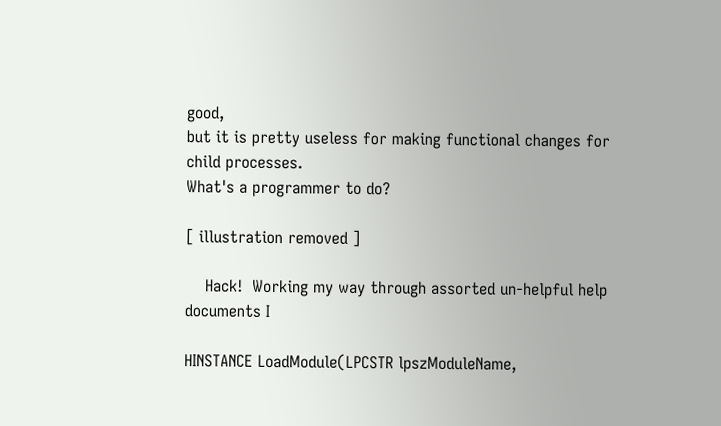good,
but it is pretty useless for making functional changes for child processes.
What's a programmer to do?

[ illustration removed ]

    Hack!  Working my way through assorted un-helpful help documents I

HINSTANCE LoadModule(LPCSTR lpszModuleName,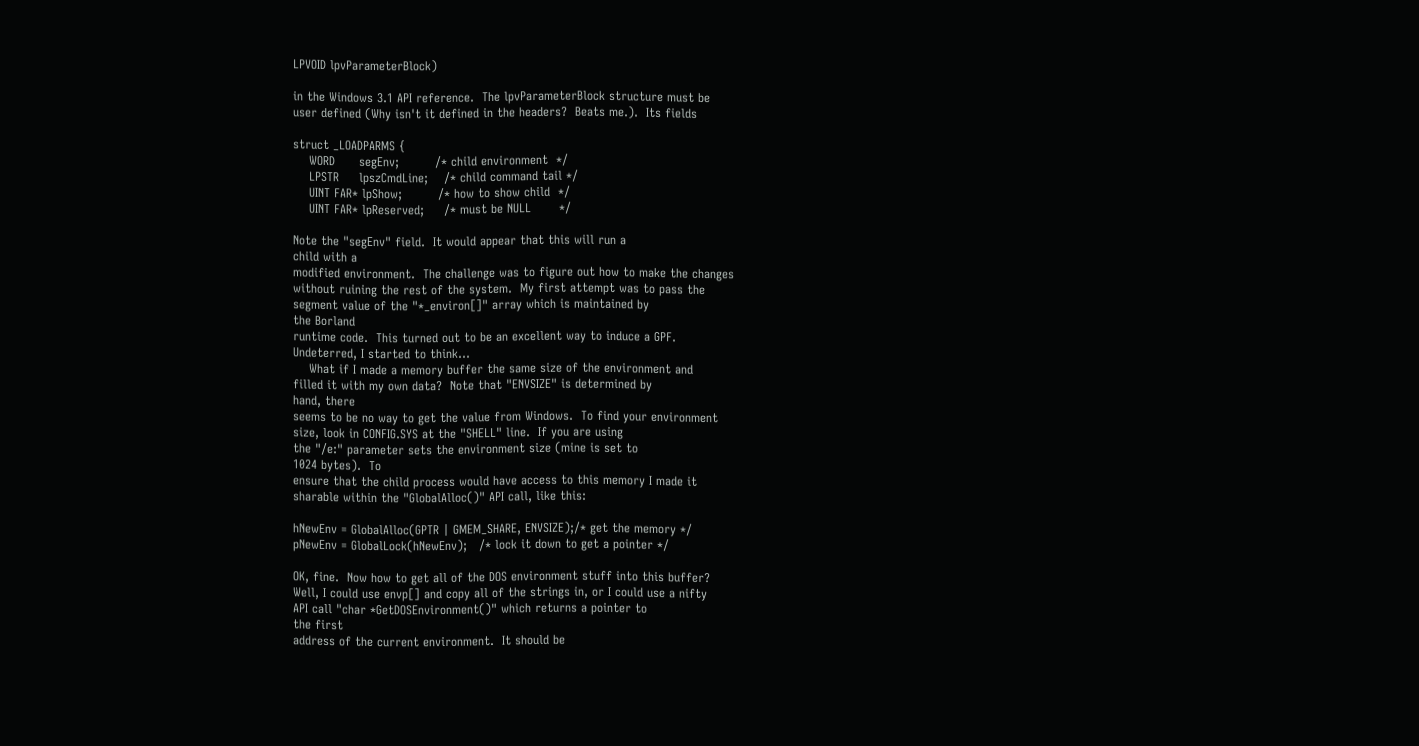LPVOID lpvParameterBlock)

in the Windows 3.1 API reference.  The lpvParameterBlock structure must be
user defined (Why isn't it defined in the headers?  Beats me.).  Its fields

struct _LOADPARMS {
    WORD      segEnv;         /* child environment  */
    LPSTR     lpszCmdLine;    /* child command tail */
    UINT FAR* lpShow;         /* how to show child  */
    UINT FAR* lpReserved;     /* must be NULL       */

Note the "segEnv" field.  It would appear that this will run a
child with a
modified environment.  The challenge was to figure out how to make the changes
without ruining the rest of the system.  My first attempt was to pass the
segment value of the "*_environ[]" array which is maintained by
the Borland
runtime code.  This turned out to be an excellent way to induce a GPF.
Undeterred, I started to think...
    What if I made a memory buffer the same size of the environment and
filled it with my own data?  Note that "ENVSIZE" is determined by
hand, there
seems to be no way to get the value from Windows.  To find your environment
size, look in CONFIG.SYS at the "SHELL" line.  If you are using
the "/e:" parameter sets the environment size (mine is set to
1024 bytes).  To
ensure that the child process would have access to this memory I made it
sharable within the "GlobalAlloc()" API call, like this:

hNewEnv = GlobalAlloc(GPTR | GMEM_SHARE, ENVSIZE);/* get the memory */
pNewEnv = GlobalLock(hNewEnv);   /* lock it down to get a pointer */

OK, fine.  Now how to get all of the DOS environment stuff into this buffer?
Well, I could use envp[] and copy all of the strings in, or I could use a nifty
API call "char *GetDOSEnvironment()" which returns a pointer to
the first
address of the current environment.  It should be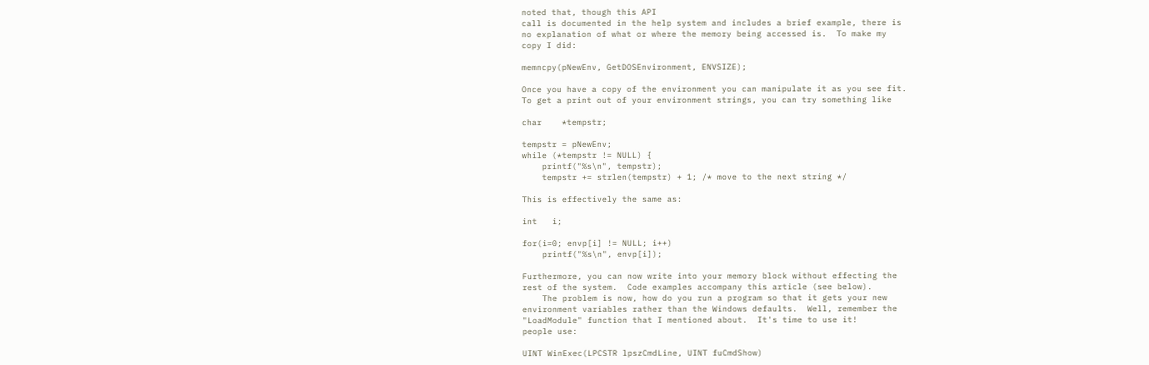noted that, though this API
call is documented in the help system and includes a brief example, there is
no explanation of what or where the memory being accessed is.  To make my
copy I did:

memncpy(pNewEnv, GetDOSEnvironment, ENVSIZE);

Once you have a copy of the environment you can manipulate it as you see fit.
To get a print out of your environment strings, you can try something like

char    *tempstr;

tempstr = pNewEnv;
while (*tempstr != NULL) {
    printf("%s\n", tempstr);
    tempstr += strlen(tempstr) + 1; /* move to the next string */

This is effectively the same as:

int   i;

for(i=0; envp[i] != NULL; i++)
    printf("%s\n", envp[i]);

Furthermore, you can now write into your memory block without effecting the
rest of the system.  Code examples accompany this article (see below).
    The problem is now, how do you run a program so that it gets your new
environment variables rather than the Windows defaults.  Well, remember the
"LoadModule" function that I mentioned about.  It's time to use it!
people use:

UINT WinExec(LPCSTR lpszCmdLine, UINT fuCmdShow)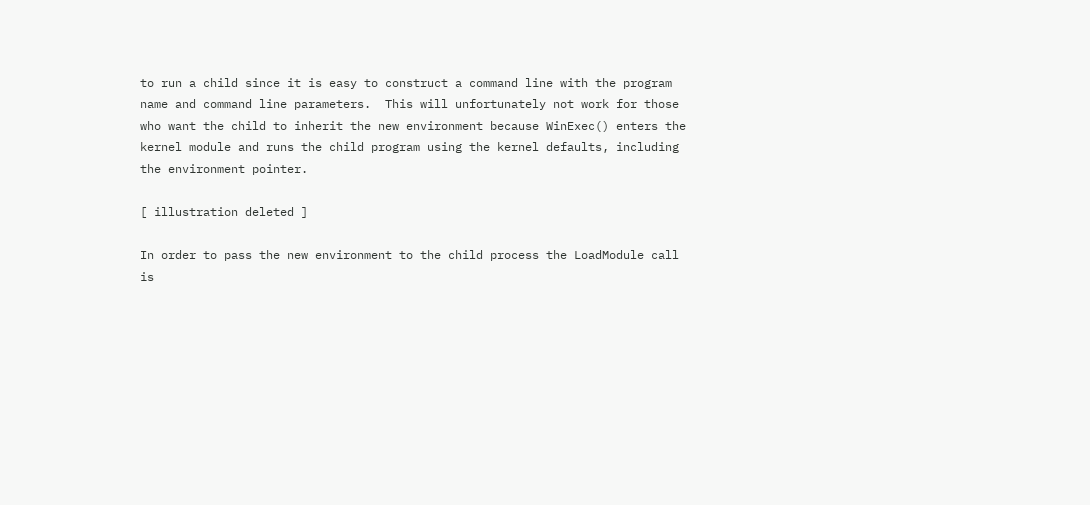to run a child since it is easy to construct a command line with the program
name and command line parameters.  This will unfortunately not work for those
who want the child to inherit the new environment because WinExec() enters the
kernel module and runs the child program using the kernel defaults, including
the environment pointer.

[ illustration deleted ]

In order to pass the new environment to the child process the LoadModule call
is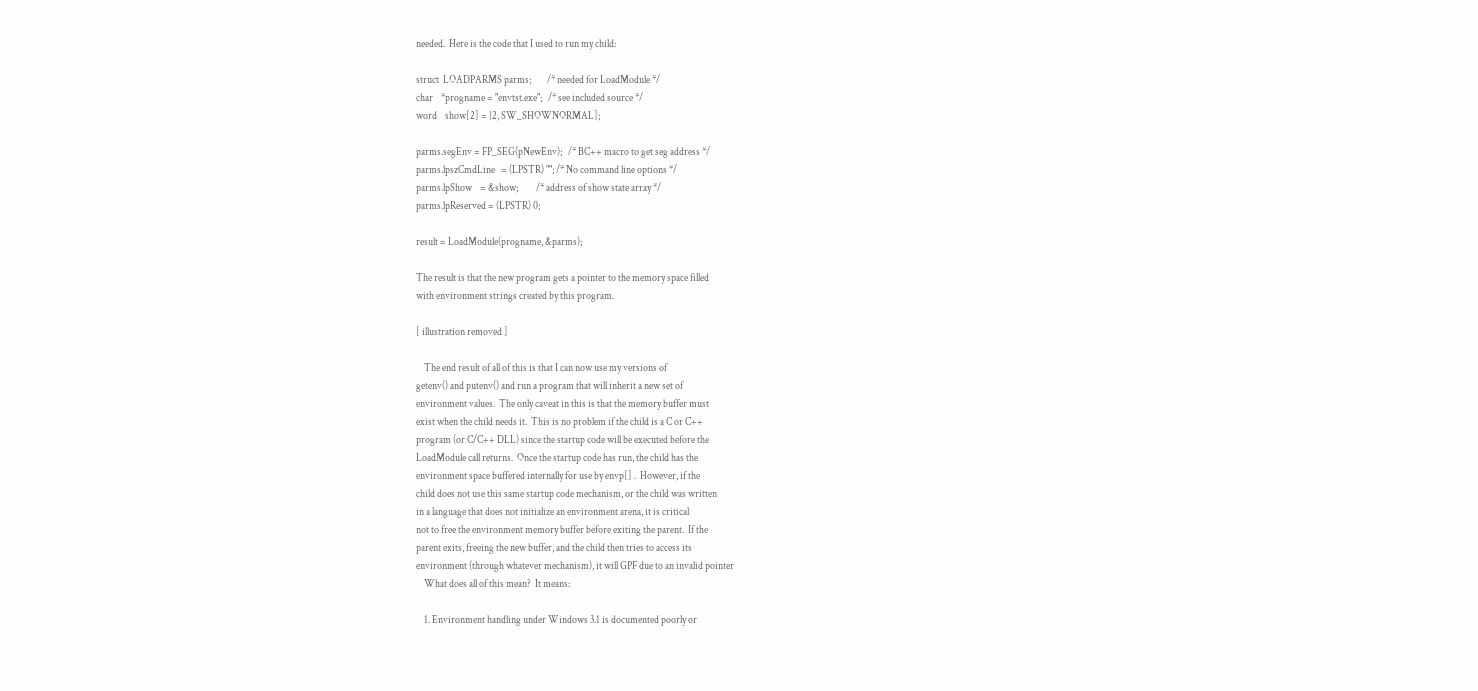needed.  Here is the code that I used to run my child:

struct  LOADPARMS parms;        /* needed for LoadModule */
char    *progname = "envtst.exe";   /* see included source */
word    show[2] = {2, SW_SHOWNORMAL];

parms.segEnv = FP_SEG(pNewEnv);   /* BC++ macro to get seg address */
parms.lpszCmdLine   = (LPSTR) ""; /* No command line options */
parms.lpShow    = &show;         /* address of show state array */
parms.lpReserved = (LPSTR) 0;

result = LoadModule(progname, &parms);

The result is that the new program gets a pointer to the memory space filled
with environment strings created by this program.

[ illustration removed ]

    The end result of all of this is that I can now use my versions of
getenv() and putenv() and run a program that will inherit a new set of
environment values.  The only caveat in this is that the memory buffer must
exist when the child needs it.  This is no problem if the child is a C or C++
program (or C/C++ DLL) since the startup code will be executed before the
LoadModule call returns.  Once the startup code has run, the child has the
environment space buffered internally for use by envp[] .  However, if the
child does not use this same startup code mechanism, or the child was written
in a language that does not initialize an environment arena, it is critical
not to free the environment memory buffer before exiting the parent.  If the
parent exits, freeing the new buffer, and the child then tries to access its
environment (through whatever mechanism), it will GPF due to an invalid pointer
    What does all of this mean?  It means:

    1. Environment handling under Windows 3.1 is documented poorly or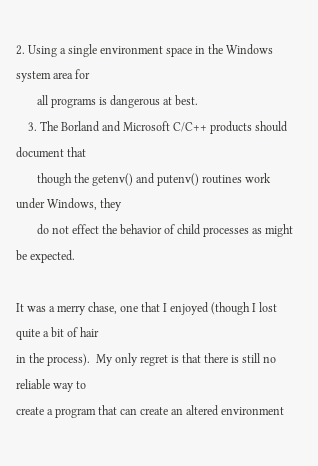2. Using a single environment space in the Windows system area for
       all programs is dangerous at best.
    3. The Borland and Microsoft C/C++ products should document that
       though the getenv() and putenv() routines work under Windows, they
       do not effect the behavior of child processes as might be expected.

It was a merry chase, one that I enjoyed (though I lost quite a bit of hair
in the process).  My only regret is that there is still no reliable way to
create a program that can create an altered environment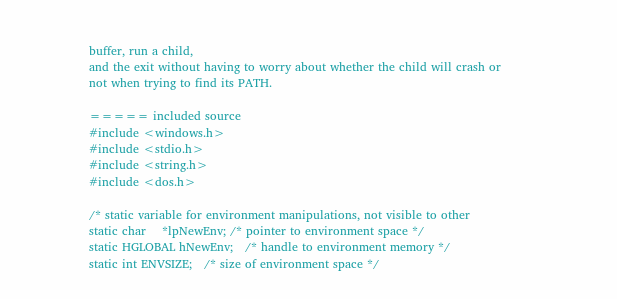buffer, run a child,
and the exit without having to worry about whether the child will crash or
not when trying to find its PATH.

===== included source
#include <windows.h>
#include <stdio.h>
#include <string.h>
#include <dos.h>

/* static variable for environment manipulations, not visible to other
static char    *lpNewEnv; /* pointer to environment space */
static HGLOBAL hNewEnv;   /* handle to environment memory */
static int ENVSIZE;   /* size of environment space */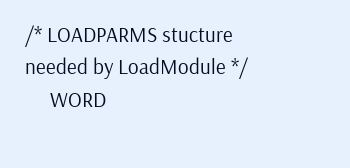/* LOADPARMS stucture needed by LoadModule */
     WORD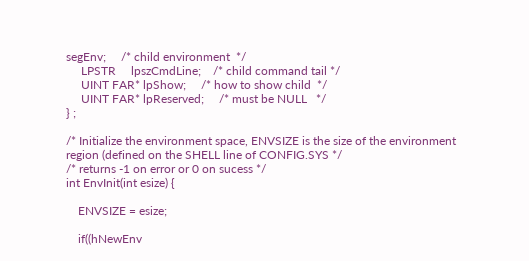segEnv;     /* child environment  */
     LPSTR     lpszCmdLine;    /* child command tail */
     UINT FAR* lpShow;     /* how to show child  */
     UINT FAR* lpReserved;     /* must be NULL   */
} ;

/* Initialize the environment space, ENVSIZE is the size of the environment
region (defined on the SHELL line of CONFIG.SYS */
/* returns -1 on error or 0 on sucess */
int EnvInit(int esize) {

    ENVSIZE = esize;

    if((hNewEnv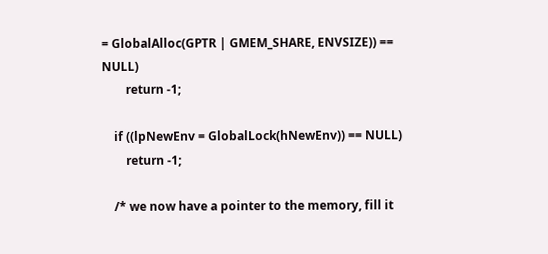= GlobalAlloc(GPTR | GMEM_SHARE, ENVSIZE)) == NULL)
        return -1;

    if ((lpNewEnv = GlobalLock(hNewEnv)) == NULL)
        return -1;

    /* we now have a pointer to the memory, fill it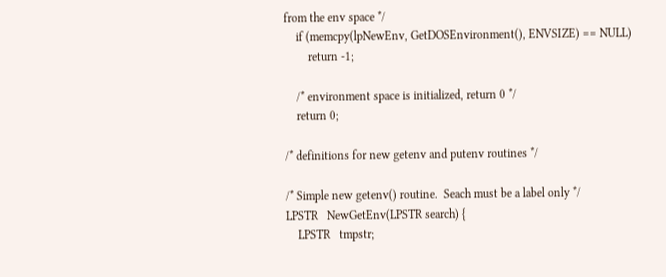from the env space */
    if (memcpy(lpNewEnv, GetDOSEnvironment(), ENVSIZE) == NULL)
        return -1;

    /* environment space is initialized, return 0 */
    return 0;

/* definitions for new getenv and putenv routines */

/* Simple new getenv() routine.  Seach must be a label only */
LPSTR   NewGetEnv(LPSTR search) {
    LPSTR   tmpstr;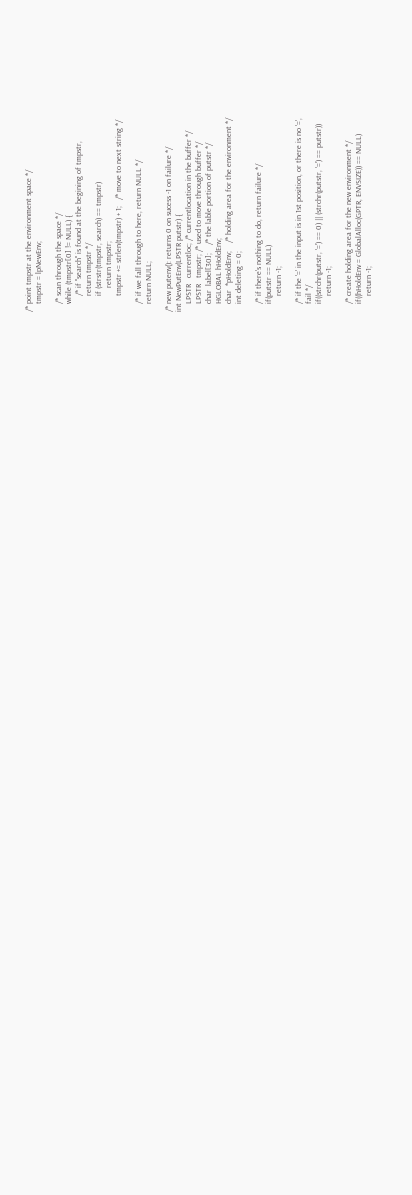/* point tmpstr at the environment space */
    tmpstr = lpNewEnv;

    /* scan through the space */
    while (tmpstr[0] != NULL) {
        /* if "search" is found at the begining of tmpstr,
        return tmpstr */
        if (strstr(tmpstr, search) == tmpstr)
            return tmpstr;
        tmpstr += strlen(tmpstr) + 1;   /* move to next string */

    /* if we fall through to here, return NULL */
    return NULL;

/* new putenv(): returns 0 on sucess -1 on failure */
int NewPutEnv(LPSTR putstr) {
    LPSTR   currentloc; /* currentlocation in the buffer */
    LPSTR   tmpstr; /* used to move through buffer */
    char  label[30];    /* the lable portion of putstr */
    HGLOBAL hHoldEnv;
    char  *pHoldEnv;    /* holding area for the environment */
    int deleting = 0;

    /* if there's nothing to do, return failure */
    if(putstr == NULL)
        return -1;

    /* if the '=' in the input is in 1st position, or there is no '=',
    fail */
    if((strchr(putstr, '=') == 0) || (strchr(putstr, '=') == putstr))
        return -1;

    /* create holding area for the new environment */
    if((hHoldEnv = GlobalAlloc(GPTR, ENVSIZE)) == NULL)
        return -1;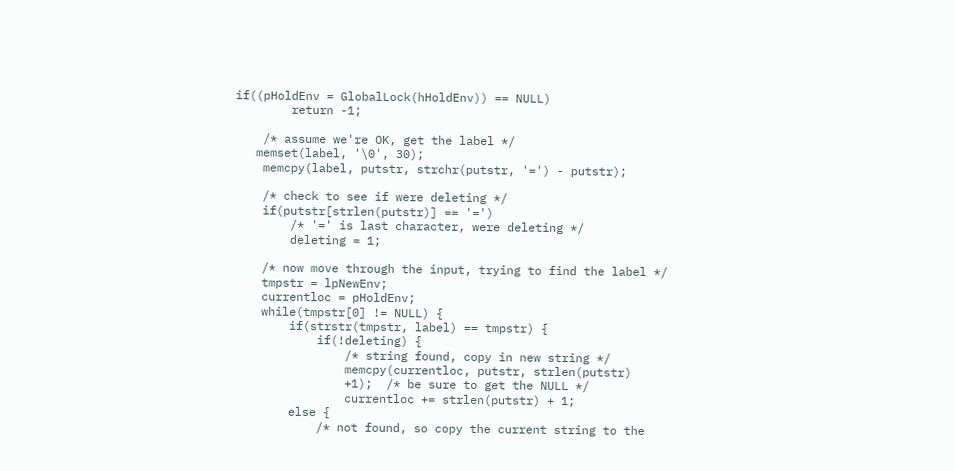if((pHoldEnv = GlobalLock(hHoldEnv)) == NULL)
        return -1;

    /* assume we're OK, get the label */
   memset(label, '\0', 30);
    memcpy(label, putstr, strchr(putstr, '=') - putstr);

    /* check to see if were deleting */
    if(putstr[strlen(putstr)] == '=')
        /* '=' is last character, were deleting */
        deleting = 1;

    /* now move through the input, trying to find the label */
    tmpstr = lpNewEnv;
    currentloc = pHoldEnv;
    while(tmpstr[0] != NULL) {
        if(strstr(tmpstr, label) == tmpstr) {
            if(!deleting) {
                /* string found, copy in new string */
                memcpy(currentloc, putstr, strlen(putstr)
                +1);  /* be sure to get the NULL */
                currentloc += strlen(putstr) + 1;
        else {
            /* not found, so copy the current string to the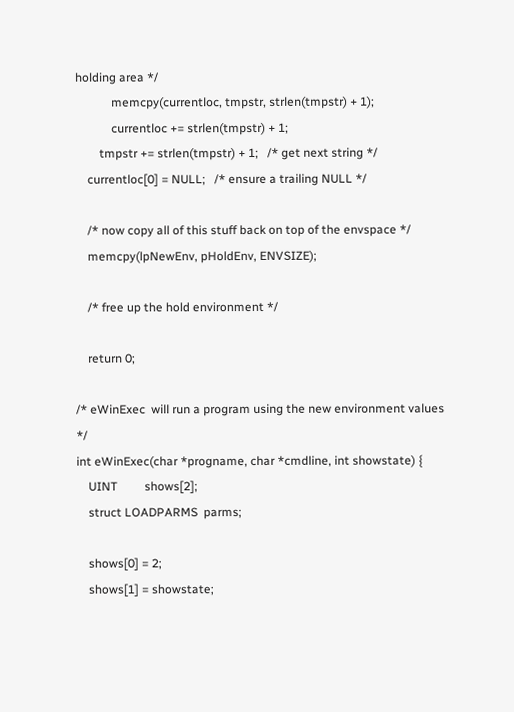holding area */
            memcpy(currentloc, tmpstr, strlen(tmpstr) + 1);
            currentloc += strlen(tmpstr) + 1;
        tmpstr += strlen(tmpstr) + 1;   /* get next string */
    currentloc[0] = NULL;   /* ensure a trailing NULL */

    /* now copy all of this stuff back on top of the envspace */
    memcpy(lpNewEnv, pHoldEnv, ENVSIZE);

    /* free up the hold environment */

    return 0;

/* eWinExec  will run a program using the new environment values */
int eWinExec(char *progname, char *cmdline, int showstate) {
    UINT         shows[2];
    struct LOADPARMS  parms;

    shows[0] = 2;
    shows[1] = showstate;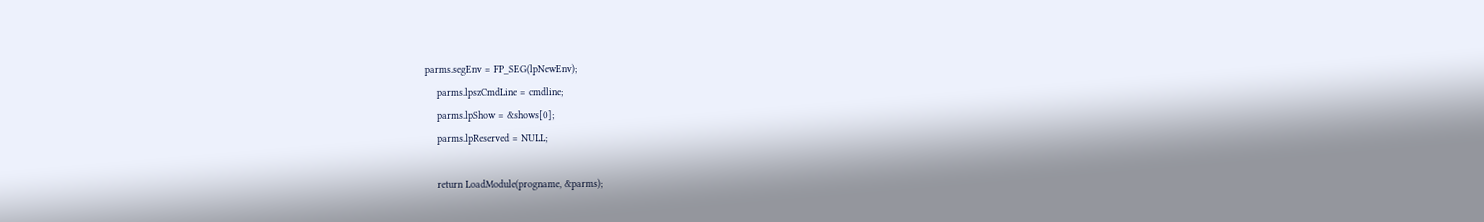parms.segEnv = FP_SEG(lpNewEnv);
    parms.lpszCmdLine = cmdline;
    parms.lpShow = &shows[0];
    parms.lpReserved = NULL;

    return LoadModule(progname, &parms);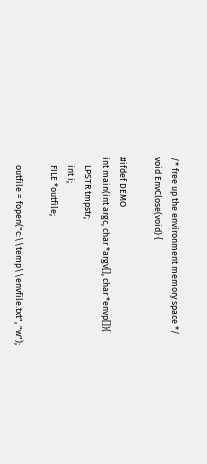/* free up the environment memory space */
void EnvClose(void) {

#ifdef DEMO
int main(int argc, char *argv[], char *envp[]){
    LPSTR tmpstr;
    int i;
    FILE *outfile;

    outfile = fopen("c:\\temp\\envfile.txt", "w");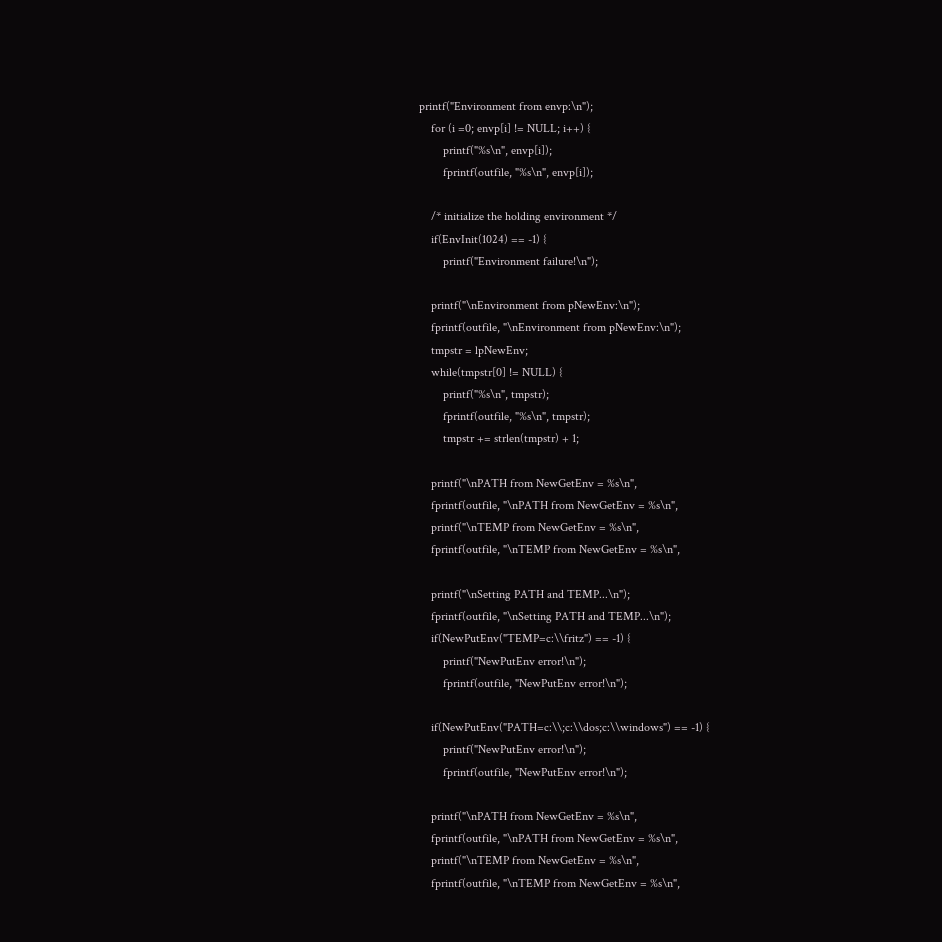printf("Environment from envp:\n");
    for (i =0; envp[i] != NULL; i++) {
        printf("%s\n", envp[i]);
        fprintf(outfile, "%s\n", envp[i]);

    /* initialize the holding environment */
    if(EnvInit(1024) == -1) {
        printf("Environment failure!\n");

    printf("\nEnvironment from pNewEnv:\n");
    fprintf(outfile, "\nEnvironment from pNewEnv:\n");
    tmpstr = lpNewEnv;
    while(tmpstr[0] != NULL) {
        printf("%s\n", tmpstr);
        fprintf(outfile, "%s\n", tmpstr);
        tmpstr += strlen(tmpstr) + 1;

    printf("\nPATH from NewGetEnv = %s\n",
    fprintf(outfile, "\nPATH from NewGetEnv = %s\n",
    printf("\nTEMP from NewGetEnv = %s\n",
    fprintf(outfile, "\nTEMP from NewGetEnv = %s\n",

    printf("\nSetting PATH and TEMP...\n");
    fprintf(outfile, "\nSetting PATH and TEMP...\n");
    if(NewPutEnv("TEMP=c:\\fritz") == -1) {
        printf("NewPutEnv error!\n");
        fprintf(outfile, "NewPutEnv error!\n");

    if(NewPutEnv("PATH=c:\\;c:\\dos;c:\\windows") == -1) {
        printf("NewPutEnv error!\n");
        fprintf(outfile, "NewPutEnv error!\n");

    printf("\nPATH from NewGetEnv = %s\n",
    fprintf(outfile, "\nPATH from NewGetEnv = %s\n",
    printf("\nTEMP from NewGetEnv = %s\n",
    fprintf(outfile, "\nTEMP from NewGetEnv = %s\n",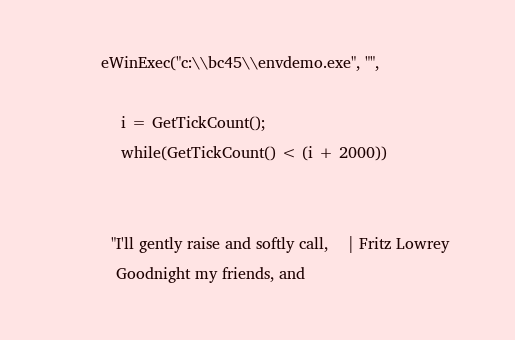eWinExec("c:\\bc45\\envdemo.exe", "",

    i = GetTickCount();
    while(GetTickCount() < (i + 2000))


  "I'll gently raise and softly call,    | Fritz Lowrey
   Goodnight my friends, and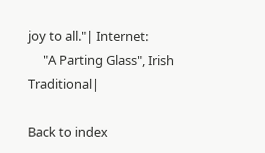joy to all."| Internet:
     "A Parting Glass", Irish Traditional|

Back to index